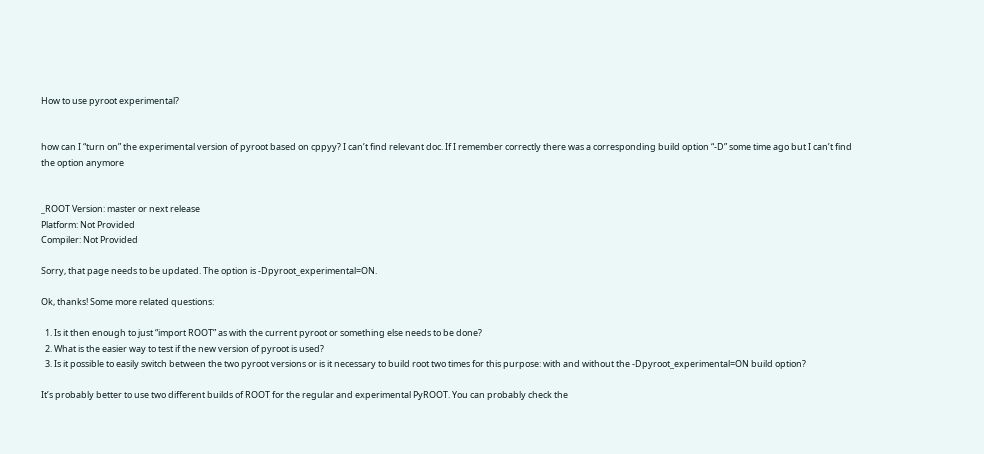How to use pyroot experimental?


how can I “turn on” the experimental version of pyroot based on cppyy? I can’t find relevant doc. If I remember correctly there was a corresponding build option “-D” some time ago but I can’t find the option anymore


_ROOT Version: master or next release
Platform: Not Provided
Compiler: Not Provided

Sorry, that page needs to be updated. The option is -Dpyroot_experimental=ON.

Ok, thanks! Some more related questions:

  1. Is it then enough to just “import ROOT” as with the current pyroot or something else needs to be done?
  2. What is the easier way to test if the new version of pyroot is used?
  3. Is it possible to easily switch between the two pyroot versions or is it necessary to build root two times for this purpose: with and without the -Dpyroot_experimental=ON build option?

It’s probably better to use two different builds of ROOT for the regular and experimental PyROOT. You can probably check the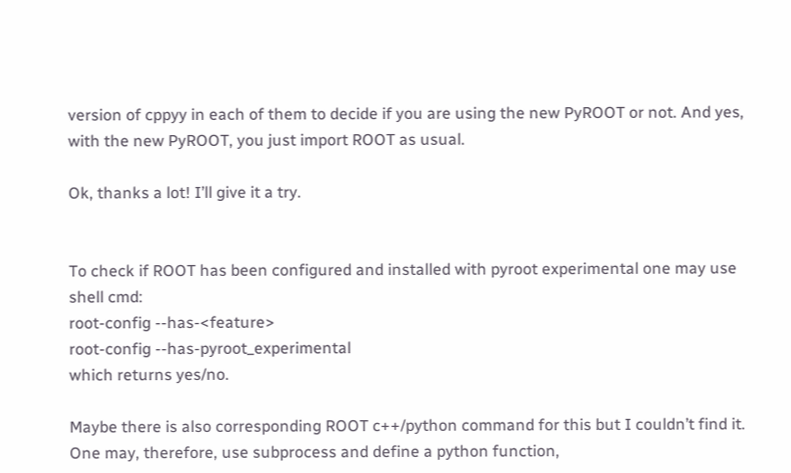version of cppyy in each of them to decide if you are using the new PyROOT or not. And yes, with the new PyROOT, you just import ROOT as usual.

Ok, thanks a lot! I’ll give it a try.


To check if ROOT has been configured and installed with pyroot experimental one may use shell cmd:
root-config --has-<feature>
root-config --has-pyroot_experimental
which returns yes/no.

Maybe there is also corresponding ROOT c++/python command for this but I couldn’t find it. One may, therefore, use subprocess and define a python function,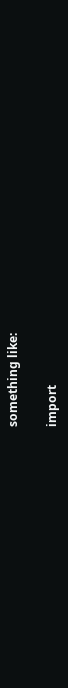something like:

import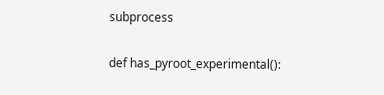subprocess

def has_pyroot_experimental():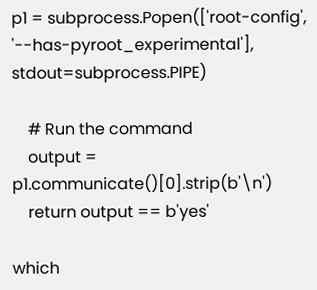p1 = subprocess.Popen(['root-config', '--has-pyroot_experimental'], stdout=subprocess.PIPE)

    # Run the command
    output = p1.communicate()[0].strip(b'\n')
    return output == b'yes'

which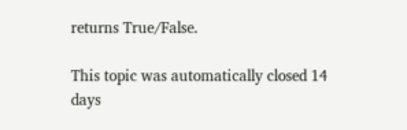returns True/False.

This topic was automatically closed 14 days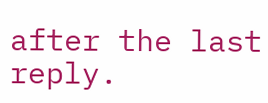after the last reply.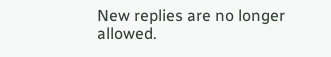New replies are no longer allowed.